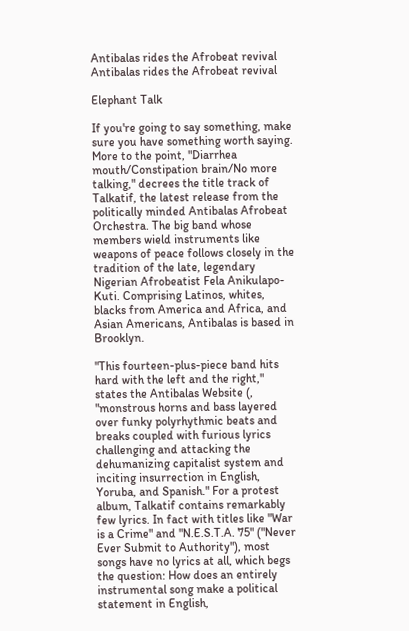Antibalas rides the Afrobeat revival
Antibalas rides the Afrobeat revival

Elephant Talk

If you're going to say something, make sure you have something worth saying. More to the point, "Diarrhea mouth/Constipation brain/No more talking," decrees the title track of Talkatif, the latest release from the politically minded Antibalas Afrobeat Orchestra. The big band whose members wield instruments like weapons of peace follows closely in the tradition of the late, legendary Nigerian Afrobeatist Fela Anikulapo-Kuti. Comprising Latinos, whites, blacks from America and Africa, and Asian Americans, Antibalas is based in Brooklyn.

"This fourteen-plus-piece band hits hard with the left and the right," states the Antibalas Website (, "monstrous horns and bass layered over funky polyrhythmic beats and breaks coupled with furious lyrics challenging and attacking the dehumanizing capitalist system and inciting insurrection in English, Yoruba, and Spanish." For a protest album, Talkatif contains remarkably few lyrics. In fact with titles like "War is a Crime" and "N.E.S.T.A. 75" ("Never Ever Submit to Authority"), most songs have no lyrics at all, which begs the question: How does an entirely instrumental song make a political statement in English,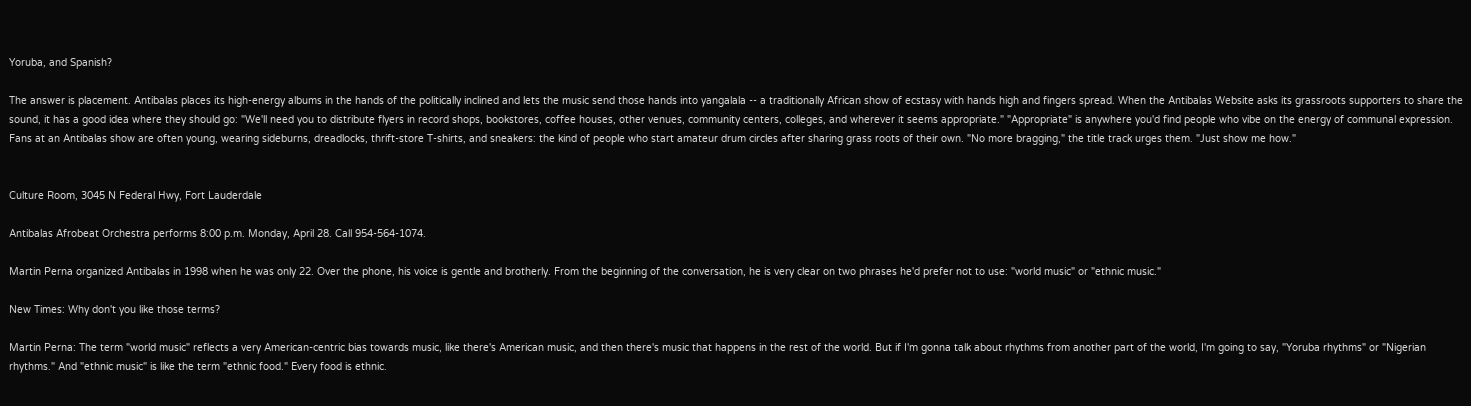Yoruba, and Spanish?

The answer is placement. Antibalas places its high-energy albums in the hands of the politically inclined and lets the music send those hands into yangalala -- a traditionally African show of ecstasy with hands high and fingers spread. When the Antibalas Website asks its grassroots supporters to share the sound, it has a good idea where they should go: "We'll need you to distribute flyers in record shops, bookstores, coffee houses, other venues, community centers, colleges, and wherever it seems appropriate." "Appropriate" is anywhere you'd find people who vibe on the energy of communal expression. Fans at an Antibalas show are often young, wearing sideburns, dreadlocks, thrift-store T-shirts, and sneakers: the kind of people who start amateur drum circles after sharing grass roots of their own. "No more bragging," the title track urges them. "Just show me how."


Culture Room, 3045 N Federal Hwy, Fort Lauderdale

Antibalas Afrobeat Orchestra performs 8:00 p.m. Monday, April 28. Call 954-564-1074.

Martin Perna organized Antibalas in 1998 when he was only 22. Over the phone, his voice is gentle and brotherly. From the beginning of the conversation, he is very clear on two phrases he'd prefer not to use: "world music" or "ethnic music."

New Times: Why don't you like those terms?

Martin Perna: The term "world music" reflects a very American-centric bias towards music, like there's American music, and then there's music that happens in the rest of the world. But if I'm gonna talk about rhythms from another part of the world, I'm going to say, "Yoruba rhythms" or "Nigerian rhythms." And "ethnic music" is like the term "ethnic food." Every food is ethnic.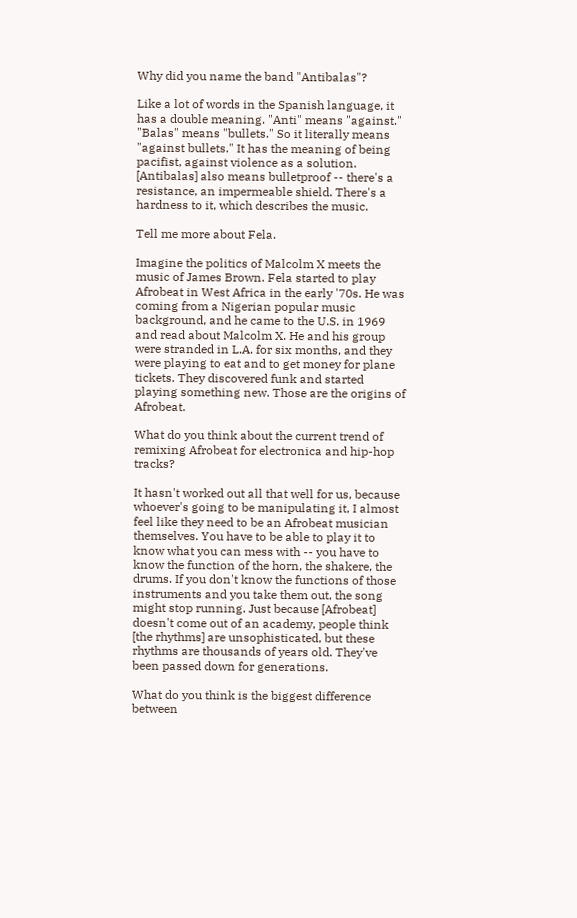Why did you name the band "Antibalas"?

Like a lot of words in the Spanish language, it has a double meaning. "Anti" means "against." "Balas" means "bullets." So it literally means "against bullets." It has the meaning of being pacifist, against violence as a solution. [Antibalas] also means bulletproof -- there's a resistance, an impermeable shield. There's a hardness to it, which describes the music.

Tell me more about Fela.

Imagine the politics of Malcolm X meets the music of James Brown. Fela started to play Afrobeat in West Africa in the early '70s. He was coming from a Nigerian popular music background, and he came to the U.S. in 1969 and read about Malcolm X. He and his group were stranded in L.A. for six months, and they were playing to eat and to get money for plane tickets. They discovered funk and started playing something new. Those are the origins of Afrobeat.

What do you think about the current trend of remixing Afrobeat for electronica and hip-hop tracks?

It hasn't worked out all that well for us, because whoever's going to be manipulating it, I almost feel like they need to be an Afrobeat musician themselves. You have to be able to play it to know what you can mess with -- you have to know the function of the horn, the shakere, the drums. If you don't know the functions of those instruments and you take them out, the song might stop running. Just because [Afrobeat] doesn't come out of an academy, people think [the rhythms] are unsophisticated, but these rhythms are thousands of years old. They've been passed down for generations.

What do you think is the biggest difference between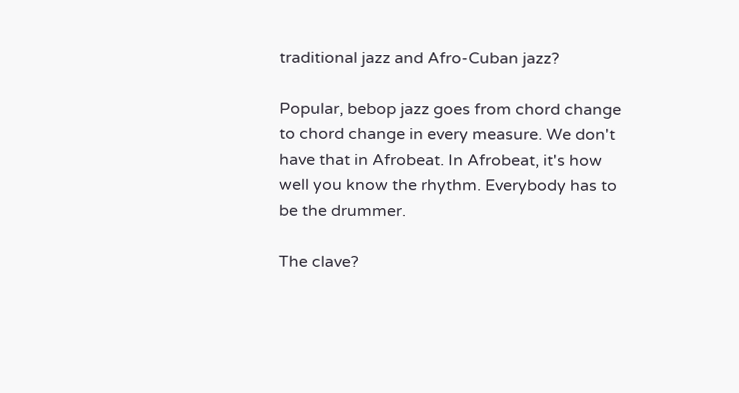traditional jazz and Afro-Cuban jazz?

Popular, bebop jazz goes from chord change to chord change in every measure. We don't have that in Afrobeat. In Afrobeat, it's how well you know the rhythm. Everybody has to be the drummer.

The clave?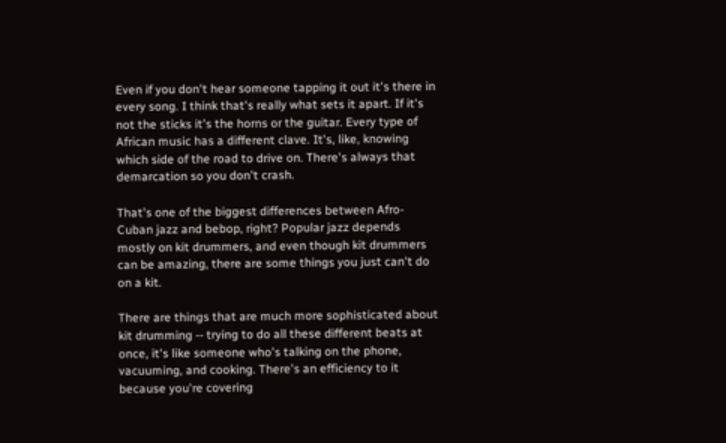Even if you don't hear someone tapping it out it's there in every song. I think that's really what sets it apart. If it's not the sticks it's the horns or the guitar. Every type of African music has a different clave. It's, like, knowing which side of the road to drive on. There's always that demarcation so you don't crash.

That's one of the biggest differences between Afro-Cuban jazz and bebop, right? Popular jazz depends mostly on kit drummers, and even though kit drummers can be amazing, there are some things you just can't do on a kit.

There are things that are much more sophisticated about kit drumming -- trying to do all these different beats at once, it's like someone who's talking on the phone, vacuuming, and cooking. There's an efficiency to it because you're covering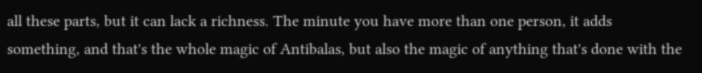all these parts, but it can lack a richness. The minute you have more than one person, it adds something, and that's the whole magic of Antibalas, but also the magic of anything that's done with the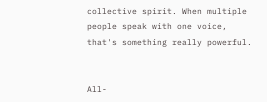collective spirit. When multiple people speak with one voice, that's something really powerful.


All-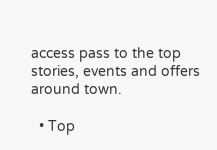access pass to the top stories, events and offers around town.

  • Top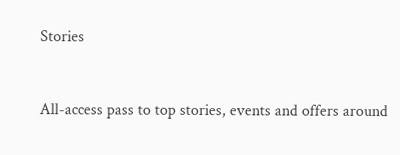Stories


All-access pass to top stories, events and offers around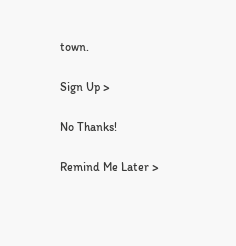town.

Sign Up >

No Thanks!

Remind Me Later >